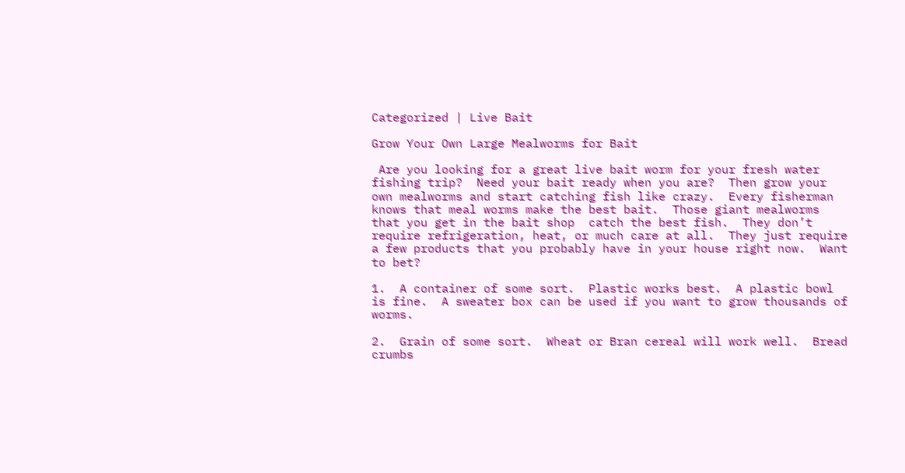Categorized | Live Bait

Grow Your Own Large Mealworms for Bait

 Are you looking for a great live bait worm for your fresh water fishing trip?  Need your bait ready when you are?  Then grow your own mealworms and start catching fish like crazy.  Every fisherman knows that meal worms make the best bait.  Those giant mealworms that you get in the bait shop  catch the best fish.  They don’t require refrigeration, heat, or much care at all.  They just require a few products that you probably have in your house right now.  Want to bet?

1.  A container of some sort.  Plastic works best.  A plastic bowl is fine.  A sweater box can be used if you want to grow thousands of worms.

2.  Grain of some sort.  Wheat or Bran cereal will work well.  Bread crumbs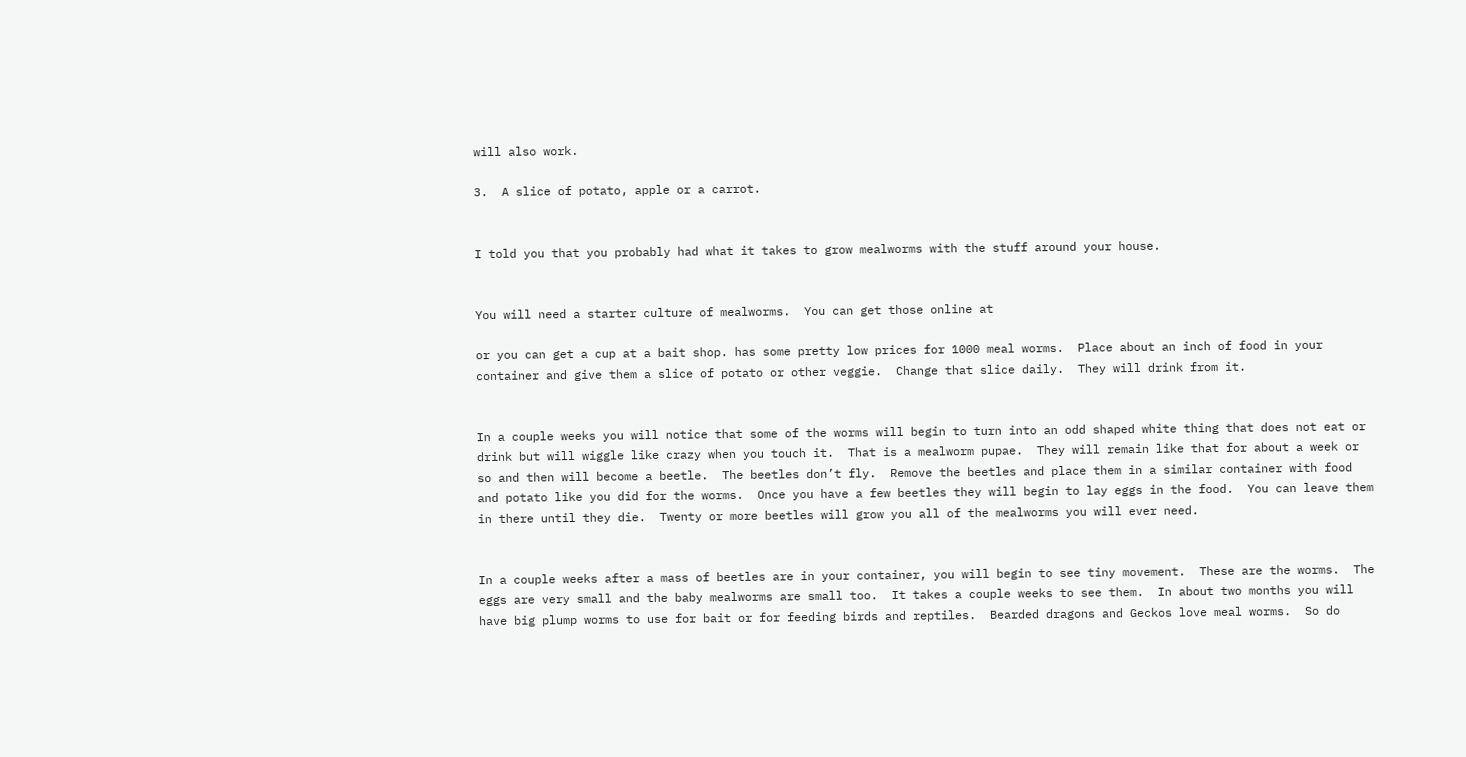will also work.

3.  A slice of potato, apple or a carrot.


I told you that you probably had what it takes to grow mealworms with the stuff around your house.


You will need a starter culture of mealworms.  You can get those online at

or you can get a cup at a bait shop. has some pretty low prices for 1000 meal worms.  Place about an inch of food in your container and give them a slice of potato or other veggie.  Change that slice daily.  They will drink from it.


In a couple weeks you will notice that some of the worms will begin to turn into an odd shaped white thing that does not eat or drink but will wiggle like crazy when you touch it.  That is a mealworm pupae.  They will remain like that for about a week or so and then will become a beetle.  The beetles don’t fly.  Remove the beetles and place them in a similar container with food and potato like you did for the worms.  Once you have a few beetles they will begin to lay eggs in the food.  You can leave them in there until they die.  Twenty or more beetles will grow you all of the mealworms you will ever need.


In a couple weeks after a mass of beetles are in your container, you will begin to see tiny movement.  These are the worms.  The eggs are very small and the baby mealworms are small too.  It takes a couple weeks to see them.  In about two months you will have big plump worms to use for bait or for feeding birds and reptiles.  Bearded dragons and Geckos love meal worms.  So do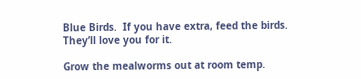Blue Birds.  If you have extra, feed the birds.  They’ll love you for it.

Grow the mealworms out at room temp.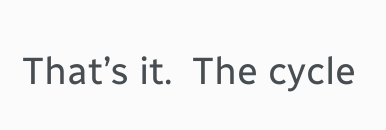That’s it.  The cycle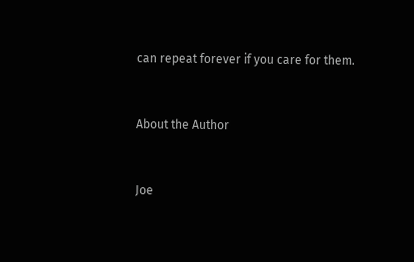can repeat forever if you care for them.


About the Author


Joe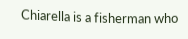Chiarella is a fisherman who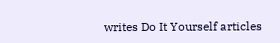writes Do It Yourself articles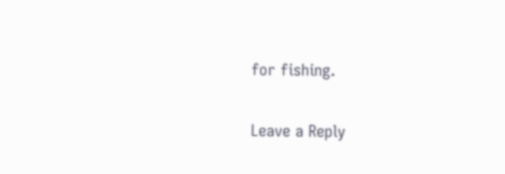for fishing.

Leave a Reply